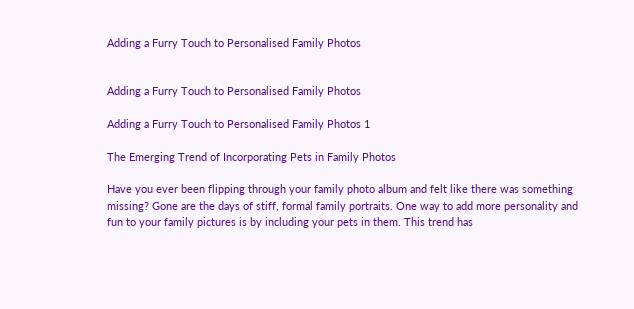Adding a Furry Touch to Personalised Family Photos


Adding a Furry Touch to Personalised Family Photos

Adding a Furry Touch to Personalised Family Photos 1

The Emerging Trend of Incorporating Pets in Family Photos

Have you ever been flipping through your family photo album and felt like there was something missing? Gone are the days of stiff, formal family portraits. One way to add more personality and fun to your family pictures is by including your pets in them. This trend has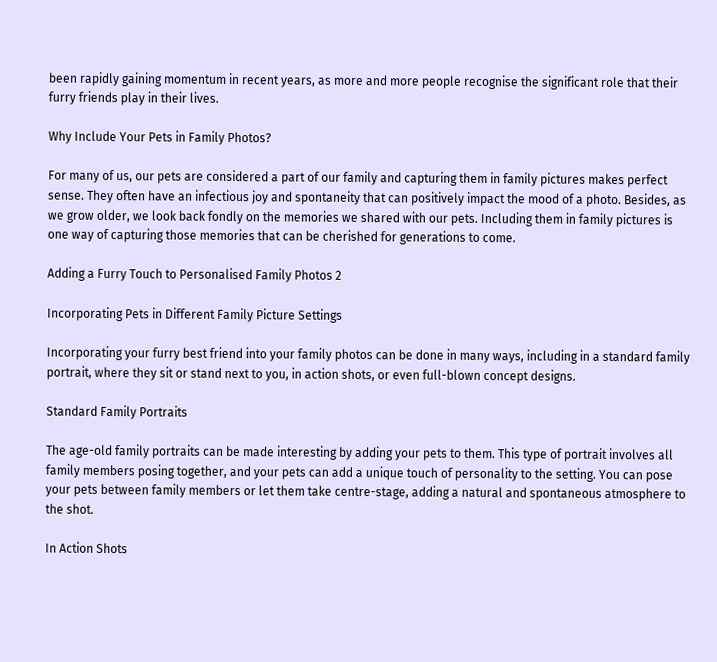been rapidly gaining momentum in recent years, as more and more people recognise the significant role that their furry friends play in their lives.

Why Include Your Pets in Family Photos?

For many of us, our pets are considered a part of our family and capturing them in family pictures makes perfect sense. They often have an infectious joy and spontaneity that can positively impact the mood of a photo. Besides, as we grow older, we look back fondly on the memories we shared with our pets. Including them in family pictures is one way of capturing those memories that can be cherished for generations to come.

Adding a Furry Touch to Personalised Family Photos 2

Incorporating Pets in Different Family Picture Settings

Incorporating your furry best friend into your family photos can be done in many ways, including in a standard family portrait, where they sit or stand next to you, in action shots, or even full-blown concept designs.

Standard Family Portraits

The age-old family portraits can be made interesting by adding your pets to them. This type of portrait involves all family members posing together, and your pets can add a unique touch of personality to the setting. You can pose your pets between family members or let them take centre-stage, adding a natural and spontaneous atmosphere to the shot.

In Action Shots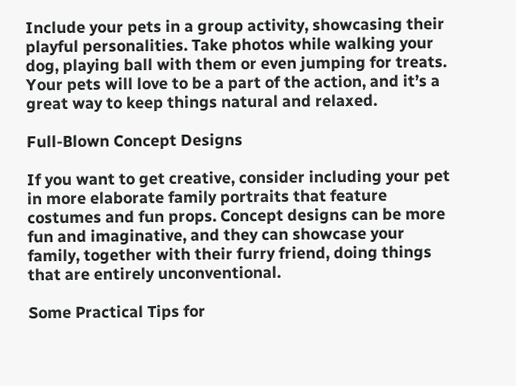Include your pets in a group activity, showcasing their playful personalities. Take photos while walking your dog, playing ball with them or even jumping for treats. Your pets will love to be a part of the action, and it’s a great way to keep things natural and relaxed.

Full-Blown Concept Designs

If you want to get creative, consider including your pet in more elaborate family portraits that feature costumes and fun props. Concept designs can be more fun and imaginative, and they can showcase your family, together with their furry friend, doing things that are entirely unconventional.

Some Practical Tips for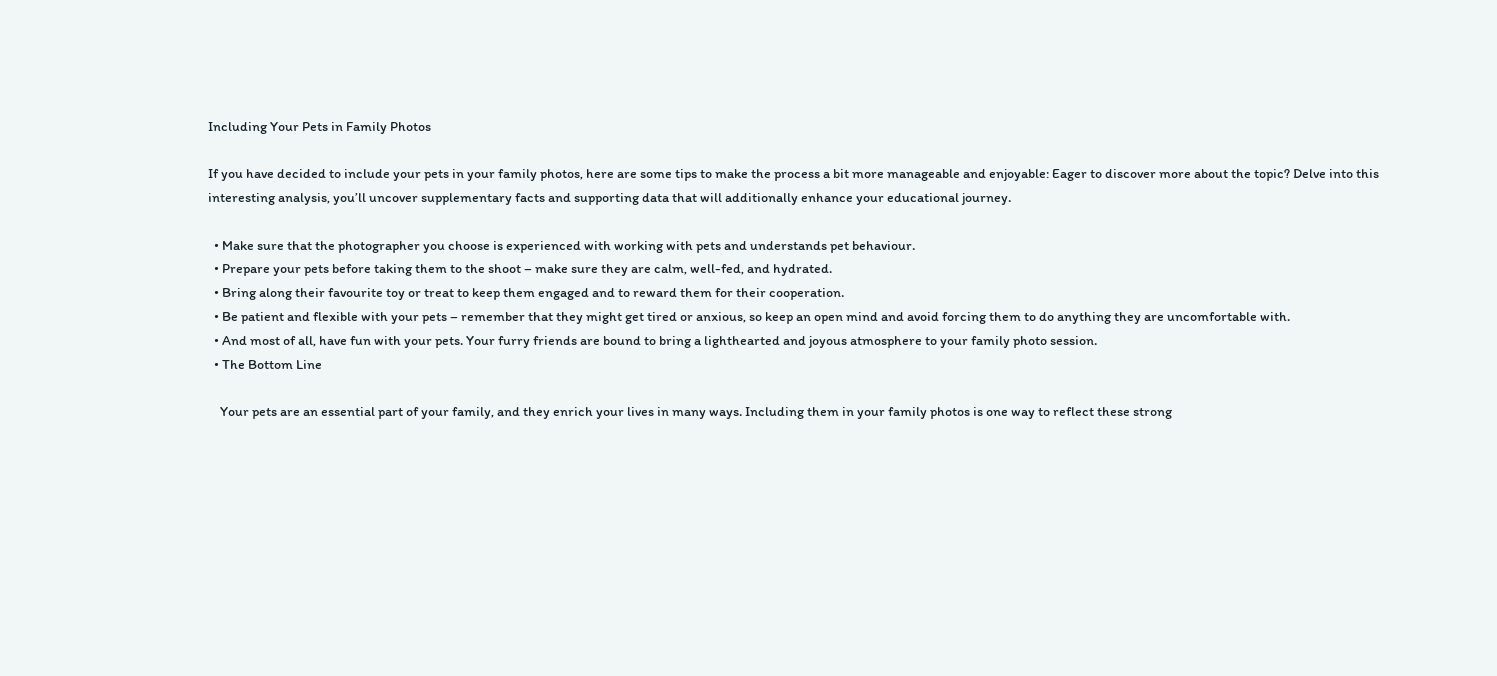Including Your Pets in Family Photos

If you have decided to include your pets in your family photos, here are some tips to make the process a bit more manageable and enjoyable: Eager to discover more about the topic? Delve into this interesting analysis, you’ll uncover supplementary facts and supporting data that will additionally enhance your educational journey.

  • Make sure that the photographer you choose is experienced with working with pets and understands pet behaviour.
  • Prepare your pets before taking them to the shoot – make sure they are calm, well-fed, and hydrated.
  • Bring along their favourite toy or treat to keep them engaged and to reward them for their cooperation.
  • Be patient and flexible with your pets – remember that they might get tired or anxious, so keep an open mind and avoid forcing them to do anything they are uncomfortable with.
  • And most of all, have fun with your pets. Your furry friends are bound to bring a lighthearted and joyous atmosphere to your family photo session.
  • The Bottom Line

    Your pets are an essential part of your family, and they enrich your lives in many ways. Including them in your family photos is one way to reflect these strong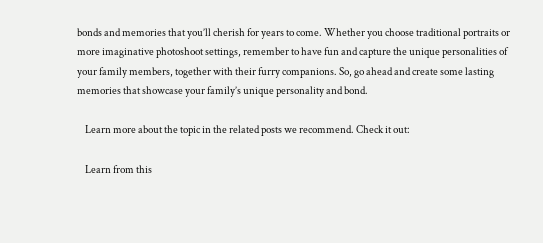bonds and memories that you’ll cherish for years to come. Whether you choose traditional portraits or more imaginative photoshoot settings, remember to have fun and capture the unique personalities of your family members, together with their furry companions. So, go ahead and create some lasting memories that showcase your family’s unique personality and bond.

    Learn more about the topic in the related posts we recommend. Check it out:

    Learn from this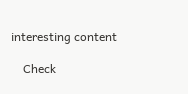interesting content

    Check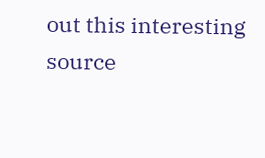out this interesting source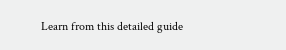Learn from this detailed guide